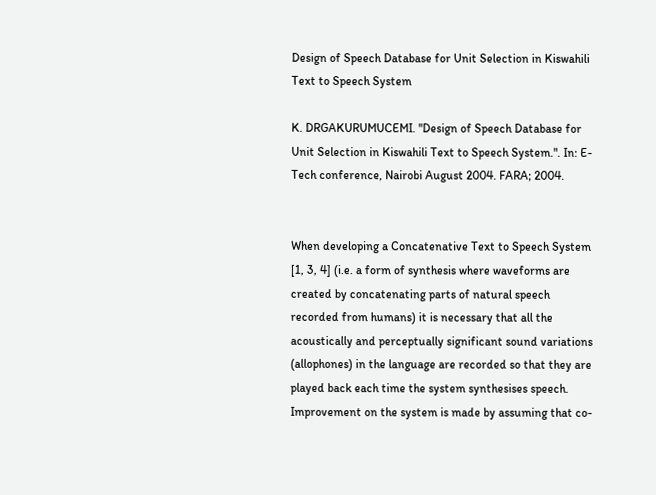Design of Speech Database for Unit Selection in Kiswahili Text to Speech System

K. DRGAKURUMUCEMI. "Design of Speech Database for Unit Selection in Kiswahili Text to Speech System.". In: E-Tech conference, Nairobi August 2004. FARA; 2004.


When developing a Concatenative Text to Speech System [1, 3, 4] (i.e. a form of synthesis where waveforms are created by concatenating parts of natural speech recorded from humans) it is necessary that all the acoustically and perceptually significant sound variations (allophones) in the language are recorded so that they are played back each time the system synthesises speech. Improvement on the system is made by assuming that co-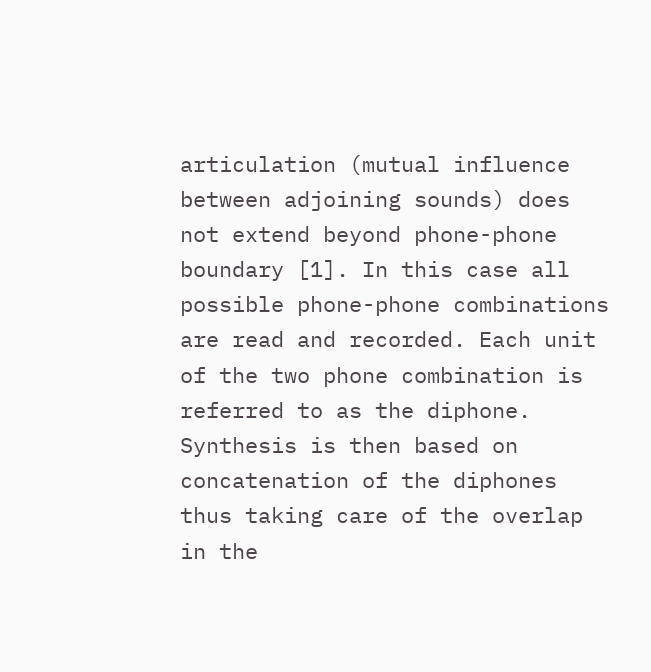articulation (mutual influence between adjoining sounds) does not extend beyond phone-phone boundary [1]. In this case all possible phone-phone combinations are read and recorded. Each unit of the two phone combination is referred to as the diphone. Synthesis is then based on concatenation of the diphones thus taking care of the overlap in the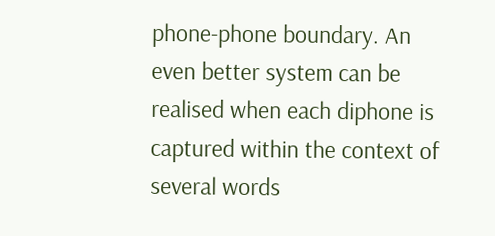phone-phone boundary. An even better system can be realised when each diphone is captured within the context of several words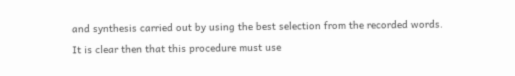and synthesis carried out by using the best selection from the recorded words. It is clear then that this procedure must use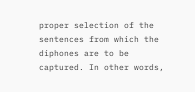proper selection of the sentences from which the diphones are to be captured. In other words,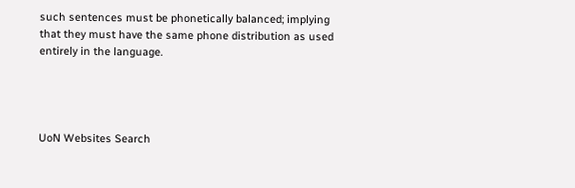such sentences must be phonetically balanced; implying that they must have the same phone distribution as used entirely in the language.




UoN Websites Search